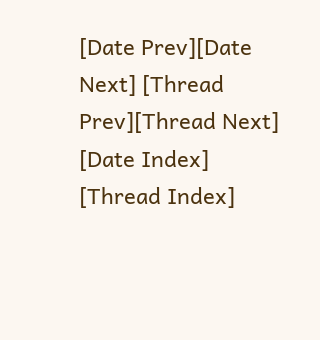[Date Prev][Date Next] [Thread Prev][Thread Next] [Date Index] [Thread Index]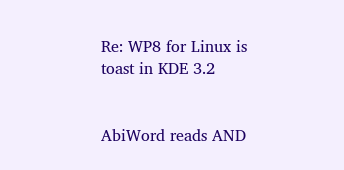Re: WP8 for Linux is toast in KDE 3.2


AbiWord reads AND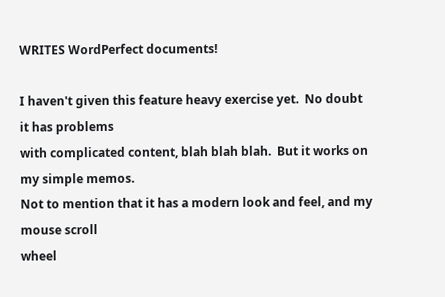WRITES WordPerfect documents!

I haven't given this feature heavy exercise yet.  No doubt it has problems
with complicated content, blah blah blah.  But it works on my simple memos.
Not to mention that it has a modern look and feel, and my mouse scroll
wheel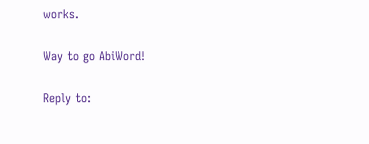works.

Way to go AbiWord!

Reply to: